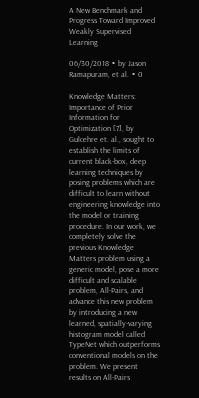A New Benchmark and Progress Toward Improved Weakly Supervised Learning

06/30/2018 ∙ by Jason Ramapuram, et al. ∙ 0

Knowledge Matters: Importance of Prior Information for Optimization [7], by Gulcehre et. al., sought to establish the limits of current black-box, deep learning techniques by posing problems which are difficult to learn without engineering knowledge into the model or training procedure. In our work, we completely solve the previous Knowledge Matters problem using a generic model, pose a more difficult and scalable problem, All-Pairs, and advance this new problem by introducing a new learned, spatially-varying histogram model called TypeNet which outperforms conventional models on the problem. We present results on All-Pairs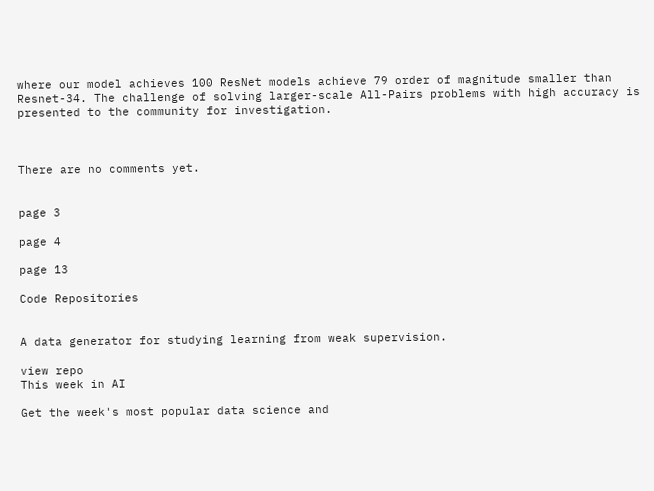where our model achieves 100 ResNet models achieve 79 order of magnitude smaller than Resnet-34. The challenge of solving larger-scale All-Pairs problems with high accuracy is presented to the community for investigation.



There are no comments yet.


page 3

page 4

page 13

Code Repositories


A data generator for studying learning from weak supervision.

view repo
This week in AI

Get the week's most popular data science and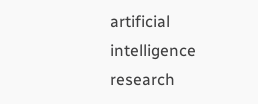artificial intelligence research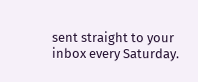sent straight to your inbox every Saturday.